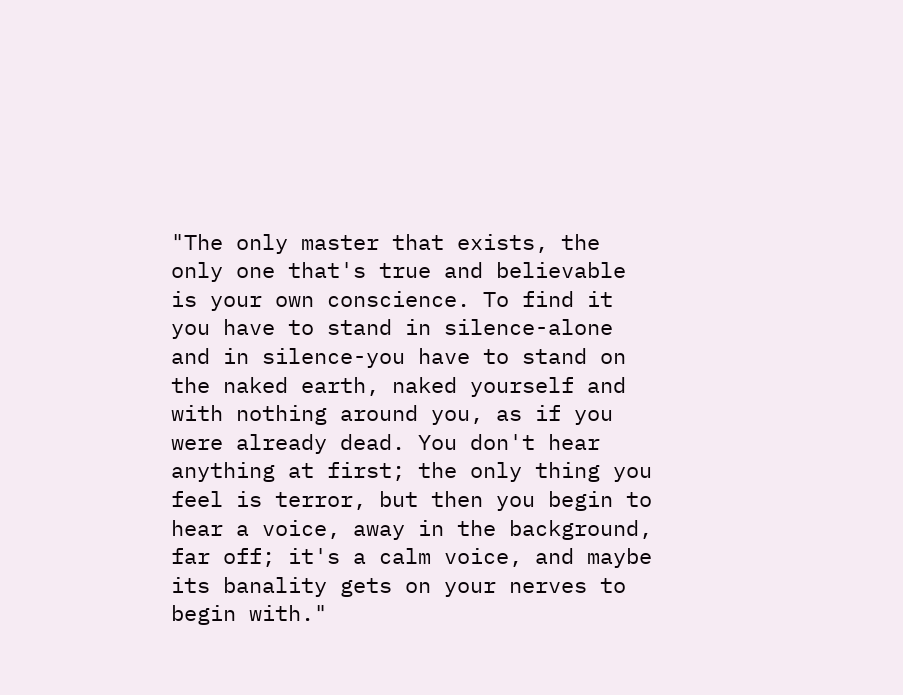"The only master that exists, the only one that's true and believable is your own conscience. To find it you have to stand in silence-alone and in silence-you have to stand on the naked earth, naked yourself and with nothing around you, as if you were already dead. You don't hear anything at first; the only thing you feel is terror, but then you begin to hear a voice, away in the background, far off; it's a calm voice, and maybe its banality gets on your nerves to begin with."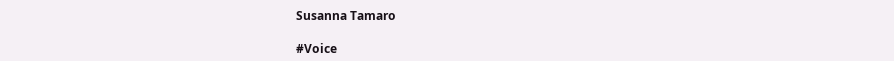Susanna Tamaro

#Voice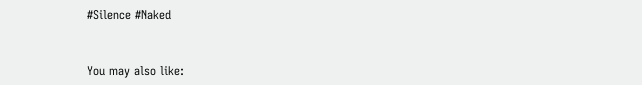#Silence #Naked


You may also like: